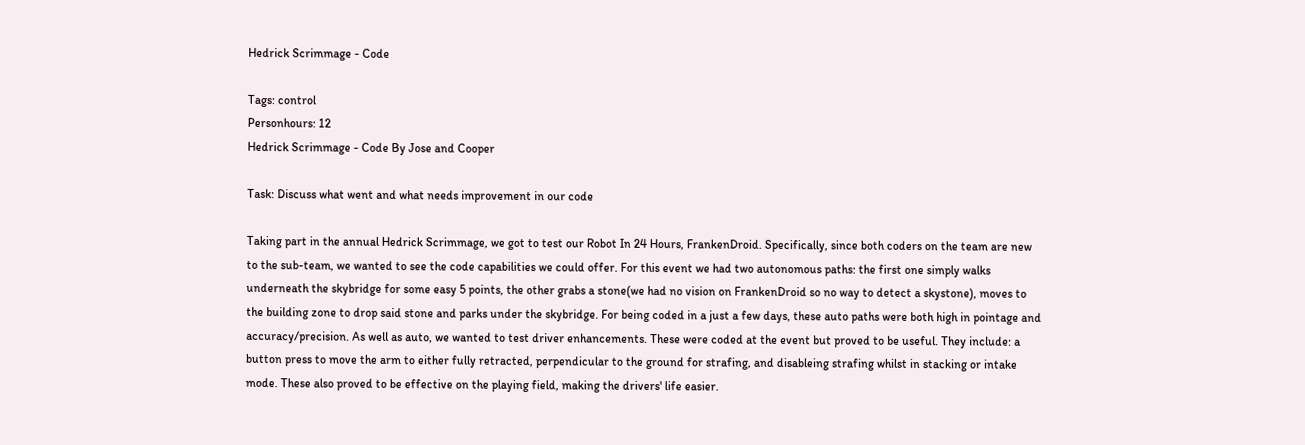Hedrick Scrimmage - Code

Tags: control
Personhours: 12
Hedrick Scrimmage - Code By Jose and Cooper

Task: Discuss what went and what needs improvement in our code

Taking part in the annual Hedrick Scrimmage, we got to test our Robot In 24 Hours, FrankenDroid. Specifically, since both coders on the team are new to the sub-team, we wanted to see the code capabilities we could offer. For this event we had two autonomous paths: the first one simply walks underneath the skybridge for some easy 5 points, the other grabs a stone(we had no vision on FrankenDroid so no way to detect a skystone), moves to the building zone to drop said stone and parks under the skybridge. For being coded in a just a few days, these auto paths were both high in pointage and accuracy/precision. As well as auto, we wanted to test driver enhancements. These were coded at the event but proved to be useful. They include: a button press to move the arm to either fully retracted, perpendicular to the ground for strafing, and disableing strafing whilst in stacking or intake mode. These also proved to be effective on the playing field, making the drivers' life easier.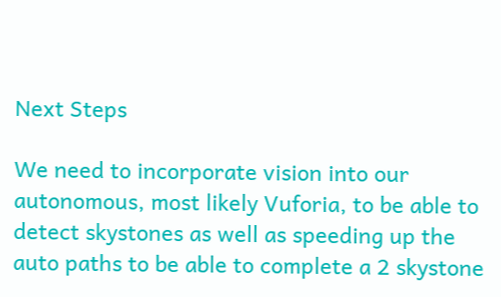Next Steps

We need to incorporate vision into our autonomous, most likely Vuforia, to be able to detect skystones as well as speeding up the auto paths to be able to complete a 2 skystone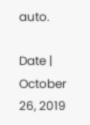auto.

Date | October 26, 2019